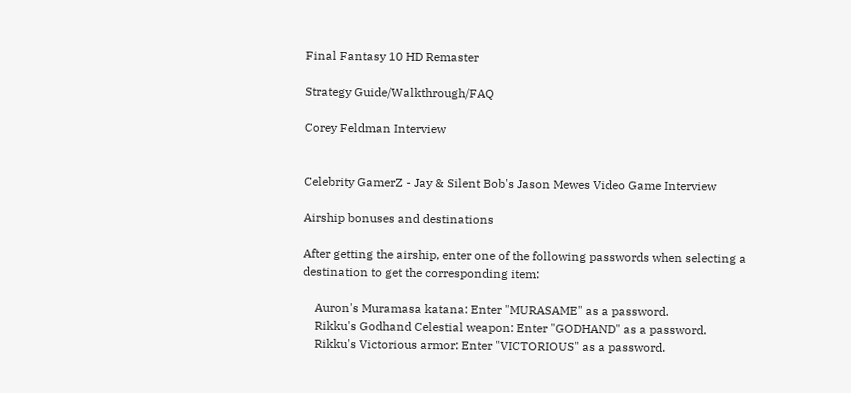Final Fantasy 10 HD Remaster

Strategy Guide/Walkthrough/FAQ

Corey Feldman Interview


Celebrity GamerZ - Jay & Silent Bob's Jason Mewes Video Game Interview

Airship bonuses and destinations

After getting the airship, enter one of the following passwords when selecting a destination to get the corresponding item:

    Auron's Muramasa katana: Enter "MURASAME" as a password.
    Rikku's Godhand Celestial weapon: Enter "GODHAND" as a password.
    Rikku's Victorious armor: Enter "VICTORIOUS" as a password.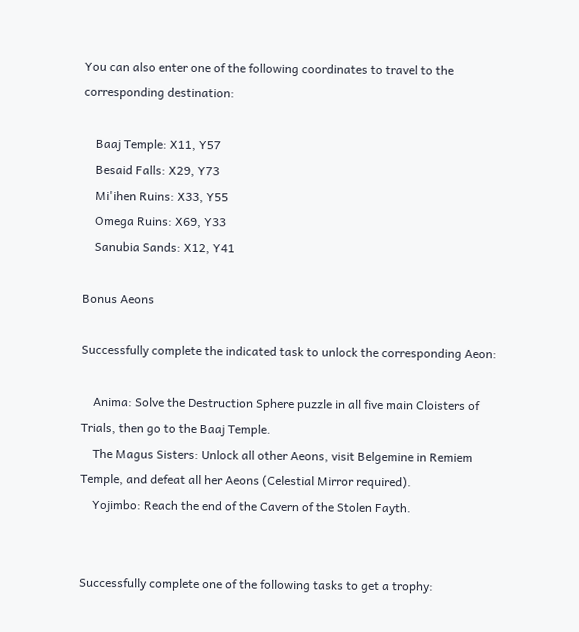You can also enter one of the following coordinates to travel to the corresponding destination:

    Baaj Temple: X11, Y57
    Besaid Falls: X29, Y73
    Mi'ihen Ruins: X33, Y55
    Omega Ruins: X69, Y33
    Sanubia Sands: X12, Y41

Bonus Aeons

Successfully complete the indicated task to unlock the corresponding Aeon:

    Anima: Solve the Destruction Sphere puzzle in all five main Cloisters of Trials, then go to the Baaj Temple.
    The Magus Sisters: Unlock all other Aeons, visit Belgemine in Remiem Temple, and defeat all her Aeons (Celestial Mirror required).
    Yojimbo: Reach the end of the Cavern of the Stolen Fayth.


Successfully complete one of the following tasks to get a trophy: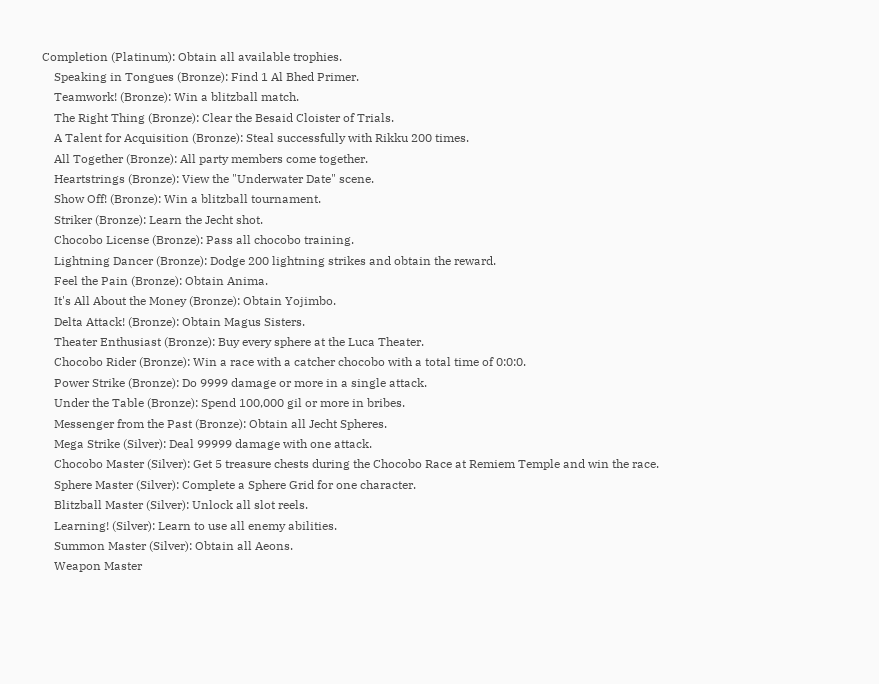Completion (Platinum): Obtain all available trophies.
    Speaking in Tongues (Bronze): Find 1 Al Bhed Primer.
    Teamwork! (Bronze): Win a blitzball match.
    The Right Thing (Bronze): Clear the Besaid Cloister of Trials.
    A Talent for Acquisition (Bronze): Steal successfully with Rikku 200 times.
    All Together (Bronze): All party members come together.
    Heartstrings (Bronze): View the "Underwater Date" scene.
    Show Off! (Bronze): Win a blitzball tournament.
    Striker (Bronze): Learn the Jecht shot.
    Chocobo License (Bronze): Pass all chocobo training.
    Lightning Dancer (Bronze): Dodge 200 lightning strikes and obtain the reward.
    Feel the Pain (Bronze): Obtain Anima.
    It's All About the Money (Bronze): Obtain Yojimbo.
    Delta Attack! (Bronze): Obtain Magus Sisters.
    Theater Enthusiast (Bronze): Buy every sphere at the Luca Theater.
    Chocobo Rider (Bronze): Win a race with a catcher chocobo with a total time of 0:0:0.
    Power Strike (Bronze): Do 9999 damage or more in a single attack.
    Under the Table (Bronze): Spend 100,000 gil or more in bribes.
    Messenger from the Past (Bronze): Obtain all Jecht Spheres.
    Mega Strike (Silver): Deal 99999 damage with one attack.
    Chocobo Master (Silver): Get 5 treasure chests during the Chocobo Race at Remiem Temple and win the race.
    Sphere Master (Silver): Complete a Sphere Grid for one character.
    Blitzball Master (Silver): Unlock all slot reels.
    Learning! (Silver): Learn to use all enemy abilities.
    Summon Master (Silver): Obtain all Aeons.
    Weapon Master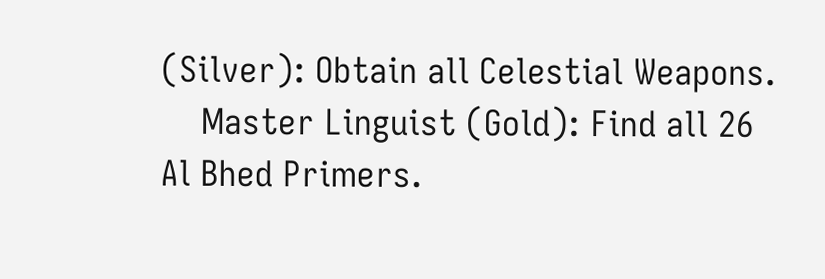(Silver): Obtain all Celestial Weapons.
    Master Linguist (Gold): Find all 26 Al Bhed Primers.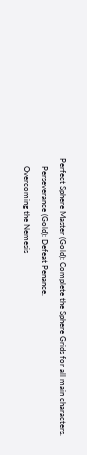Perfect Sphere Master (Gold): Complete the Sphere Grids for all main characters.
    Perseverance (Gold): Defeat Penance.
    Overcoming the Nemesis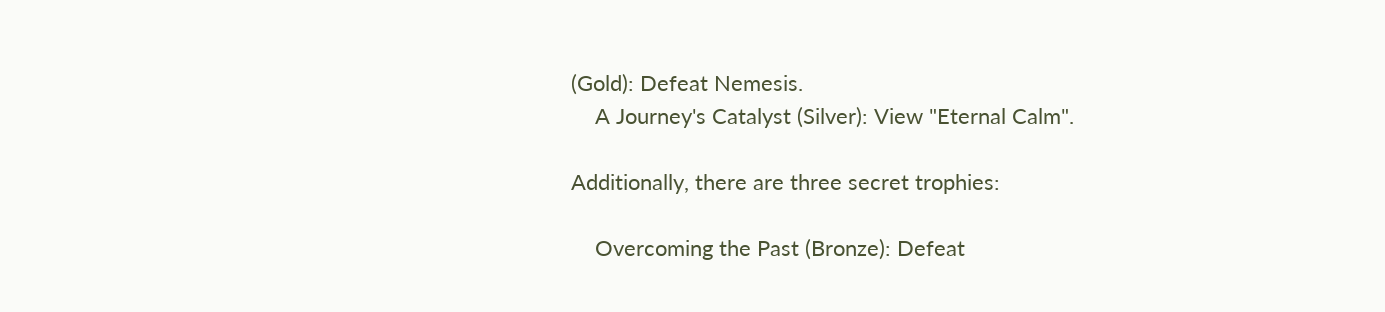(Gold): Defeat Nemesis.
    A Journey's Catalyst (Silver): View "Eternal Calm".

Additionally, there are three secret trophies:

    Overcoming the Past (Bronze): Defeat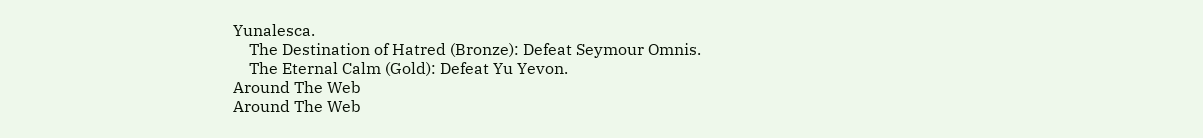Yunalesca.
    The Destination of Hatred (Bronze): Defeat Seymour Omnis.
    The Eternal Calm (Gold): Defeat Yu Yevon.
Around The Web
Around The Web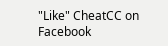"Like" CheatCC on Facebook